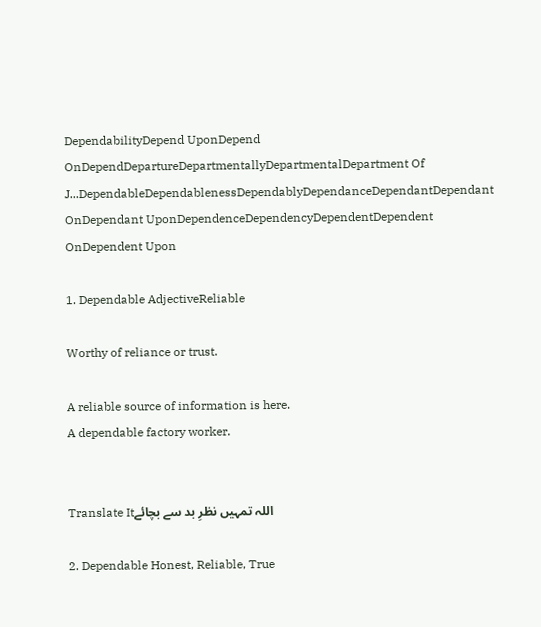DependabilityDepend UponDepend OnDependDepartureDepartmentallyDepartmentalDepartment Of J...DependableDependablenessDependablyDependanceDependantDependant OnDependant UponDependenceDependencyDependentDependent OnDependent Upon

1. Dependable AdjectiveReliable

Worthy of reliance or trust.

A reliable source of information is here.
A dependable factory worker.


Translate Itاللہ تمہیں نظرِ بد سے بچائے

2. Dependable Honest, Reliable, True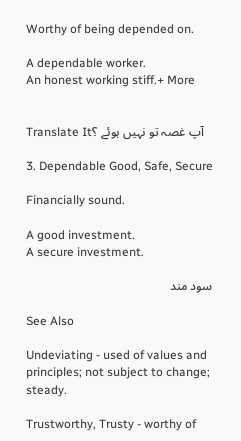Worthy of being depended on.

A dependable worker.
An honest working stiff.+ More


Translate Itآپ غصہ تو نہیں ہوئے ؟

3. Dependable Good, Safe, Secure

Financially sound.

A good investment.
A secure investment.

سود مند

See Also

Undeviating - used of values and principles; not subject to change; steady.

Trustworthy, Trusty - worthy of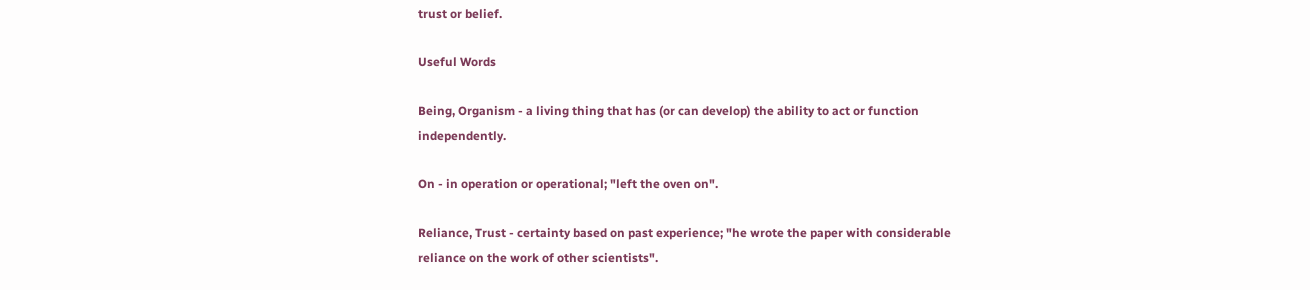trust or belief.

Useful Words

Being, Organism - a living thing that has (or can develop) the ability to act or function independently.

On - in operation or operational; "left the oven on".

Reliance, Trust - certainty based on past experience; "he wrote the paper with considerable reliance on the work of other scientists".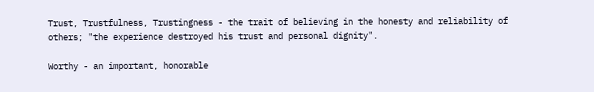Trust, Trustfulness, Trustingness - the trait of believing in the honesty and reliability of others; "the experience destroyed his trust and personal dignity".

Worthy - an important, honorable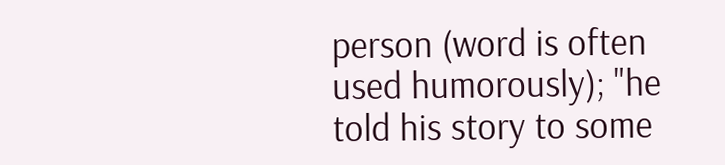person (word is often used humorously); "he told his story to some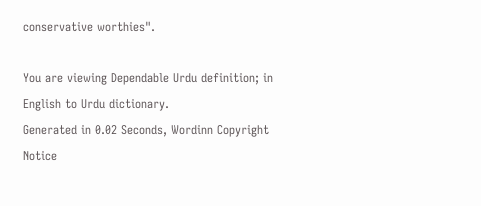conservative worthies".

You are viewing Dependable Urdu definition; in English to Urdu dictionary.
Generated in 0.02 Seconds, Wordinn Copyright Notice